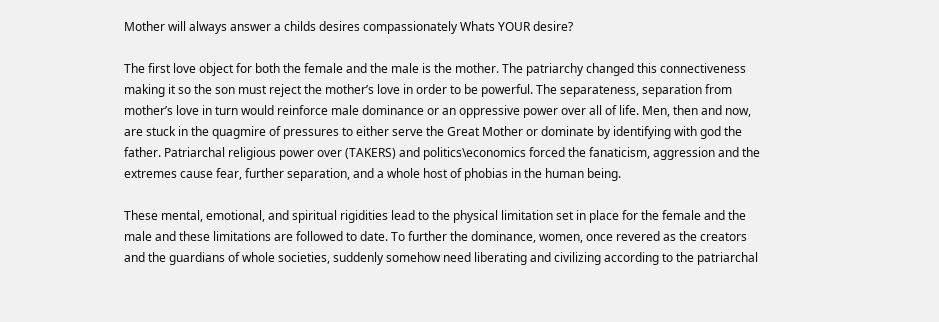Mother will always answer a childs desires compassionately Whats YOUR desire?

The first love object for both the female and the male is the mother. The patriarchy changed this connectiveness making it so the son must reject the mother’s love in order to be powerful. The separateness, separation from mother’s love in turn would reinforce male dominance or an oppressive power over all of life. Men, then and now, are stuck in the quagmire of pressures to either serve the Great Mother or dominate by identifying with god the father. Patriarchal religious power over (TAKERS) and politics\economics forced the fanaticism, aggression and the extremes cause fear, further separation, and a whole host of phobias in the human being.

These mental, emotional, and spiritual rigidities lead to the physical limitation set in place for the female and the male and these limitations are followed to date. To further the dominance, women, once revered as the creators and the guardians of whole societies, suddenly somehow need liberating and civilizing according to the patriarchal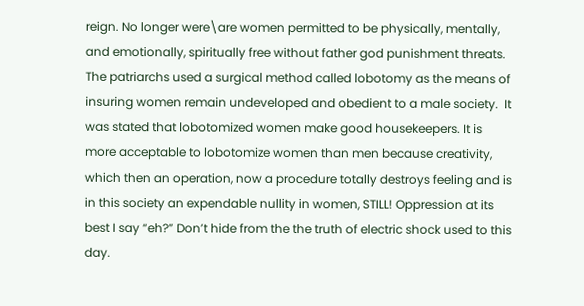reign. No longer were\are women permitted to be physically, mentally, and emotionally, spiritually free without father god punishment threats. The patriarchs used a surgical method called lobotomy as the means of insuring women remain undeveloped and obedient to a male society.  It was stated that lobotomized women make good housekeepers. It is more acceptable to lobotomize women than men because creativity, which then an operation, now a procedure totally destroys feeling and is in this society an expendable nullity in women, STILL! Oppression at its best I say “eh?” Don’t hide from the the truth of electric shock used to this day.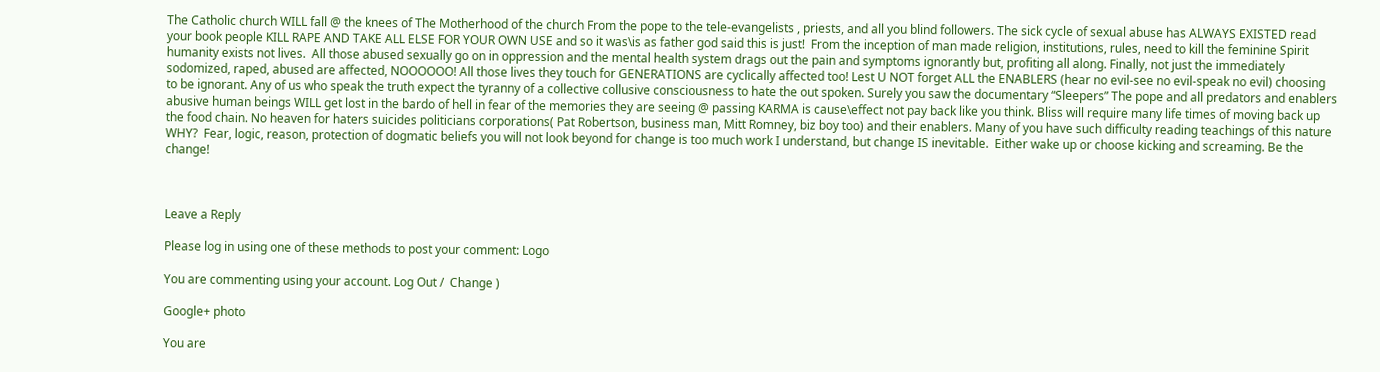The Catholic church WILL fall @ the knees of The Motherhood of the church From the pope to the tele-evangelists , priests, and all you blind followers. The sick cycle of sexual abuse has ALWAYS EXISTED read your book people KILL RAPE AND TAKE ALL ELSE FOR YOUR OWN USE and so it was\is as father god said this is just!  From the inception of man made religion, institutions, rules, need to kill the feminine Spirit humanity exists not lives.  All those abused sexually go on in oppression and the mental health system drags out the pain and symptoms ignorantly but, profiting all along. Finally, not just the immediately sodomized, raped, abused are affected, NOOOOOO! All those lives they touch for GENERATIONS are cyclically affected too! Lest U NOT forget ALL the ENABLERS (hear no evil-see no evil-speak no evil) choosing to be ignorant. Any of us who speak the truth expect the tyranny of a collective collusive consciousness to hate the out spoken. Surely you saw the documentary “Sleepers” The pope and all predators and enablers abusive human beings WILL get lost in the bardo of hell in fear of the memories they are seeing @ passing KARMA is cause\effect not pay back like you think. Bliss will require many life times of moving back up the food chain. No heaven for haters suicides politicians corporations( Pat Robertson, business man, Mitt Romney, biz boy too) and their enablers. Many of you have such difficulty reading teachings of this nature WHY?  Fear, logic, reason, protection of dogmatic beliefs you will not look beyond for change is too much work I understand, but change IS inevitable.  Either wake up or choose kicking and screaming. Be the change!



Leave a Reply

Please log in using one of these methods to post your comment: Logo

You are commenting using your account. Log Out /  Change )

Google+ photo

You are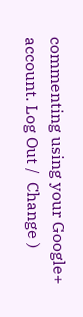commenting using your Google+ account. Log Out /  Change )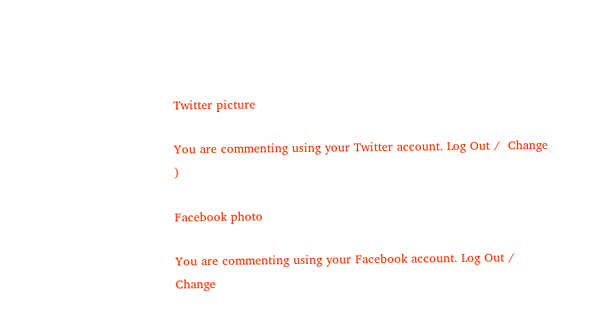Twitter picture

You are commenting using your Twitter account. Log Out /  Change )

Facebook photo

You are commenting using your Facebook account. Log Out /  Change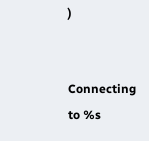)


Connecting to %s